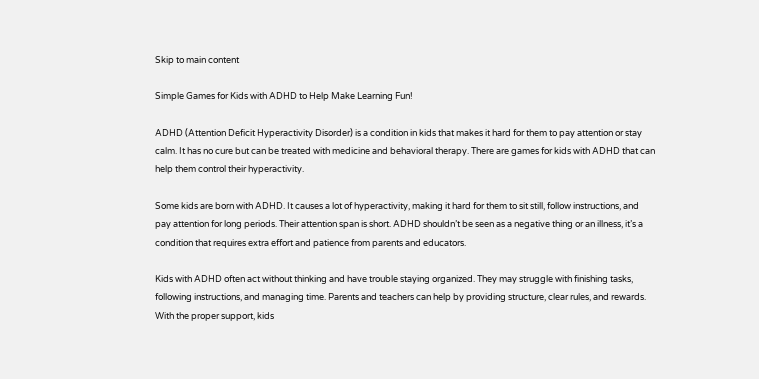Skip to main content

Simple Games for Kids with ADHD to Help Make Learning Fun!

ADHD (Attention Deficit Hyperactivity Disorder) is a condition in kids that makes it hard for them to pay attention or stay calm. It has no cure but can be treated with medicine and behavioral therapy. There are games for kids with ADHD that can help them control their hyperactivity.

Some kids are born with ADHD. It causes a lot of hyperactivity, making it hard for them to sit still, follow instructions, and pay attention for long periods. Their attention span is short. ADHD shouldn’t be seen as a negative thing or an illness, it’s a condition that requires extra effort and patience from parents and educators.

Kids with ADHD often act without thinking and have trouble staying organized. They may struggle with finishing tasks, following instructions, and managing time. Parents and teachers can help by providing structure, clear rules, and rewards. With the proper support, kids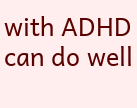with ADHD can do well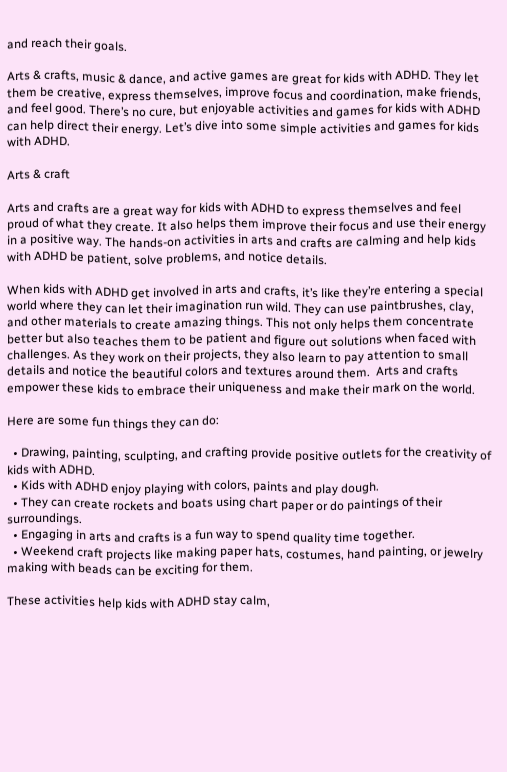and reach their goals.

Arts & crafts, music & dance, and active games are great for kids with ADHD. They let them be creative, express themselves, improve focus and coordination, make friends, and feel good. There’s no cure, but enjoyable activities and games for kids with ADHD can help direct their energy. Let’s dive into some simple activities and games for kids with ADHD.

Arts & craft

Arts and crafts are a great way for kids with ADHD to express themselves and feel proud of what they create. It also helps them improve their focus and use their energy in a positive way. The hands-on activities in arts and crafts are calming and help kids with ADHD be patient, solve problems, and notice details.

When kids with ADHD get involved in arts and crafts, it’s like they’re entering a special world where they can let their imagination run wild. They can use paintbrushes, clay, and other materials to create amazing things. This not only helps them concentrate better but also teaches them to be patient and figure out solutions when faced with challenges. As they work on their projects, they also learn to pay attention to small details and notice the beautiful colors and textures around them.  Arts and crafts empower these kids to embrace their uniqueness and make their mark on the world.

Here are some fun things they can do:

  • Drawing, painting, sculpting, and crafting provide positive outlets for the creativity of kids with ADHD.
  • Kids with ADHD enjoy playing with colors, paints and play dough.
  • They can create rockets and boats using chart paper or do paintings of their surroundings.
  • Engaging in arts and crafts is a fun way to spend quality time together.
  • Weekend craft projects like making paper hats, costumes, hand painting, or jewelry making with beads can be exciting for them.

These activities help kids with ADHD stay calm,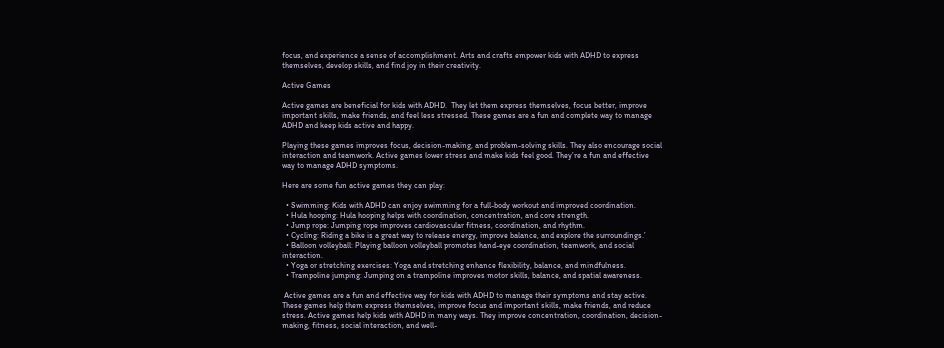focus, and experience a sense of accomplishment. Arts and crafts empower kids with ADHD to express themselves, develop skills, and find joy in their creativity.

Active Games

Active games are beneficial for kids with ADHD.  They let them express themselves, focus better, improve important skills, make friends, and feel less stressed. These games are a fun and complete way to manage ADHD and keep kids active and happy.

Playing these games improves focus, decision-making, and problem-solving skills. They also encourage social interaction and teamwork. Active games lower stress and make kids feel good. They’re a fun and effective way to manage ADHD symptoms.

Here are some fun active games they can play:

  • Swimming: Kids with ADHD can enjoy swimming for a full-body workout and improved coordination.
  • Hula hooping: Hula hooping helps with coordination, concentration, and core strength.
  • Jump rope: Jumping rope improves cardiovascular fitness, coordination, and rhythm.
  • Cycling: Riding a bike is a great way to release energy, improve balance, and explore the surroundings.’
  • Balloon volleyball: Playing balloon volleyball promotes hand-eye coordination, teamwork, and social interaction.
  • Yoga or stretching exercises: Yoga and stretching enhance flexibility, balance, and mindfulness.
  • Trampoline jumping: Jumping on a trampoline improves motor skills, balance, and spatial awareness.

 Active games are a fun and effective way for kids with ADHD to manage their symptoms and stay active. These games help them express themselves, improve focus and important skills, make friends, and reduce stress. Active games help kids with ADHD in many ways. They improve concentration, coordination, decision-making, fitness, social interaction, and well-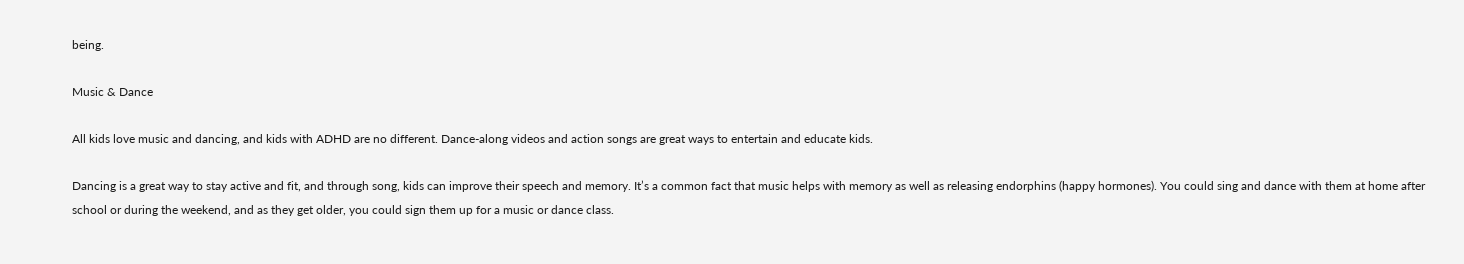being.

Music & Dance

All kids love music and dancing, and kids with ADHD are no different. Dance-along videos and action songs are great ways to entertain and educate kids.

Dancing is a great way to stay active and fit, and through song, kids can improve their speech and memory. It’s a common fact that music helps with memory as well as releasing endorphins (happy hormones). You could sing and dance with them at home after school or during the weekend, and as they get older, you could sign them up for a music or dance class.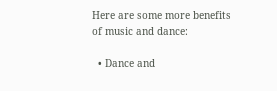Here are some more benefits of music and dance:

  • Dance and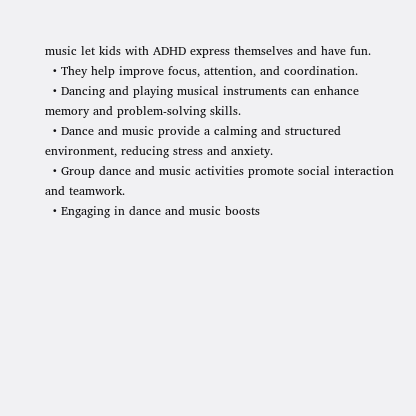music let kids with ADHD express themselves and have fun.
  • They help improve focus, attention, and coordination.
  • Dancing and playing musical instruments can enhance memory and problem-solving skills.
  • Dance and music provide a calming and structured environment, reducing stress and anxiety.
  • Group dance and music activities promote social interaction and teamwork.
  • Engaging in dance and music boosts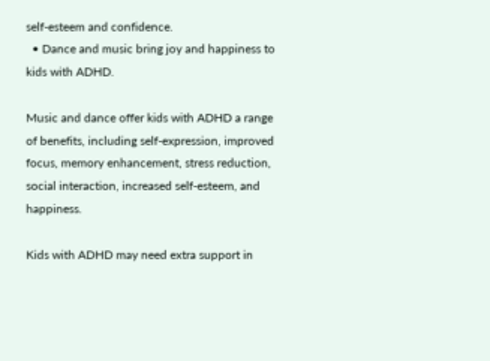self-esteem and confidence.
  • Dance and music bring joy and happiness to kids with ADHD.

Music and dance offer kids with ADHD a range of benefits, including self-expression, improved focus, memory enhancement, stress reduction, social interaction, increased self-esteem, and happiness.

Kids with ADHD may need extra support in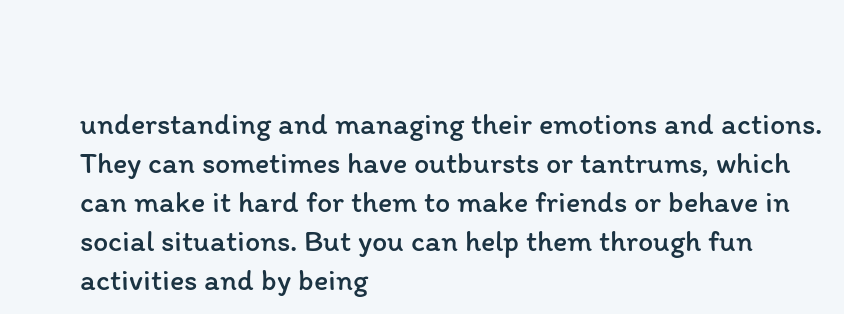understanding and managing their emotions and actions. They can sometimes have outbursts or tantrums, which can make it hard for them to make friends or behave in social situations. But you can help them through fun activities and by being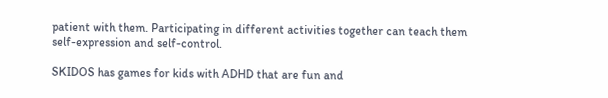patient with them. Participating in different activities together can teach them self-expression and self-control.

SKIDOS has games for kids with ADHD that are fun and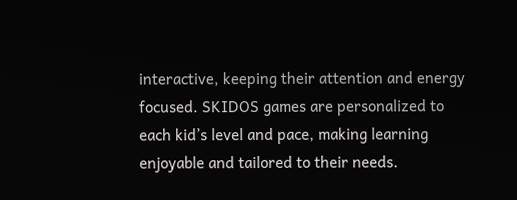interactive, keeping their attention and energy focused. SKIDOS games are personalized to each kid’s level and pace, making learning enjoyable and tailored to their needs.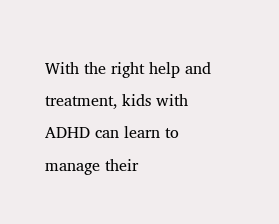With the right help and treatment, kids with ADHD can learn to manage their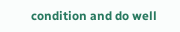condition and do well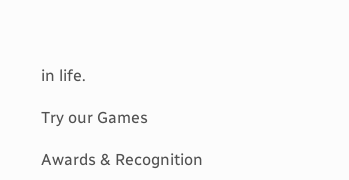in life.

Try our Games

Awards & Recognition